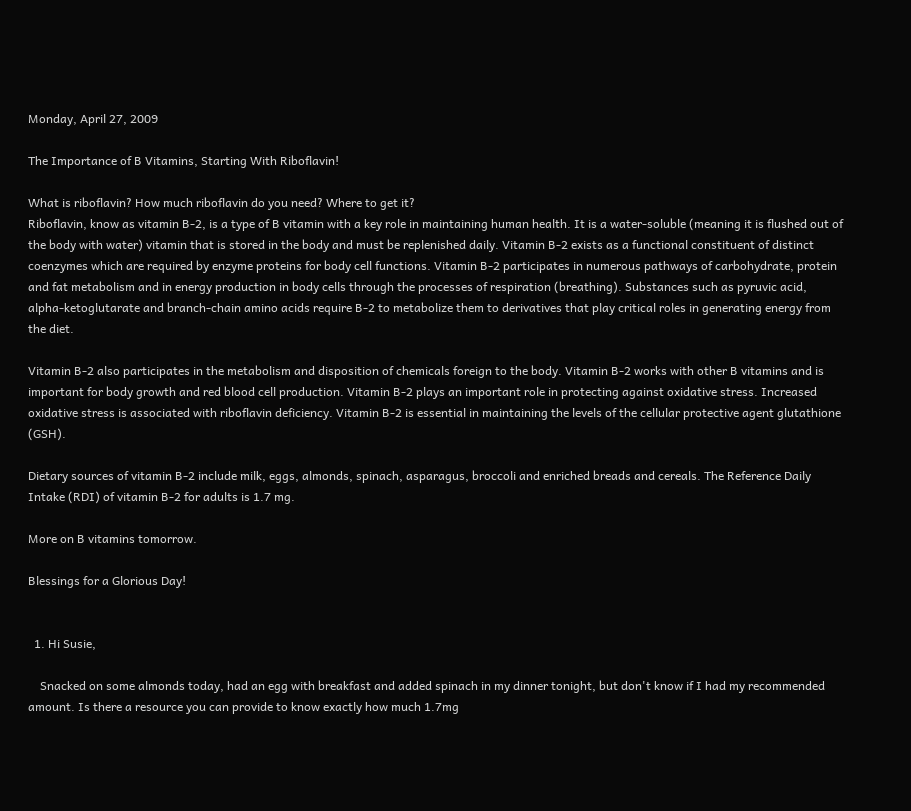Monday, April 27, 2009

The Importance of B Vitamins, Starting With Riboflavin!

What is riboflavin? How much riboflavin do you need? Where to get it?
Riboflavin, know as vitamin B-2, is a type of B vitamin with a key role in maintaining human health. It is a water-soluble (meaning it is flushed out of the body with water) vitamin that is stored in the body and must be replenished daily. Vitamin B-2 exists as a functional constituent of distinct coenzymes which are required by enzyme proteins for body cell functions. Vitamin B-2 participates in numerous pathways of carbohydrate, protein and fat metabolism and in energy production in body cells through the processes of respiration (breathing). Substances such as pyruvic acid, alpha-ketoglutarate and branch-chain amino acids require B-2 to metabolize them to derivatives that play critical roles in generating energy from the diet.

Vitamin B-2 also participates in the metabolism and disposition of chemicals foreign to the body. Vitamin B-2 works with other B vitamins and is important for body growth and red blood cell production. Vitamin B-2 plays an important role in protecting against oxidative stress. Increased oxidative stress is associated with riboflavin deficiency. Vitamin B-2 is essential in maintaining the levels of the cellular protective agent glutathione (GSH).

Dietary sources of vitamin B-2 include milk, eggs, almonds, spinach, asparagus, broccoli and enriched breads and cereals. The Reference Daily Intake (RDI) of vitamin B-2 for adults is 1.7 mg.

More on B vitamins tomorrow.

Blessings for a Glorious Day!


  1. Hi Susie,

    Snacked on some almonds today, had an egg with breakfast and added spinach in my dinner tonight, but don't know if I had my recommended amount. Is there a resource you can provide to know exactly how much 1.7mg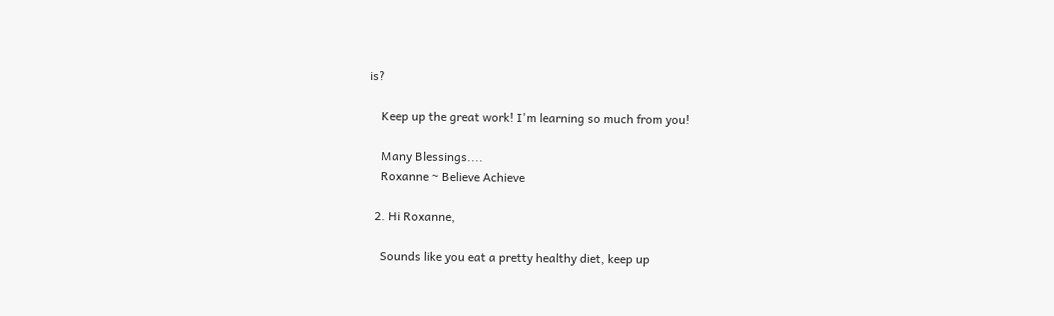is?

    Keep up the great work! I'm learning so much from you!

    Many Blessings....
    Roxanne ~ Believe Achieve

  2. Hi Roxanne,

    Sounds like you eat a pretty healthy diet, keep up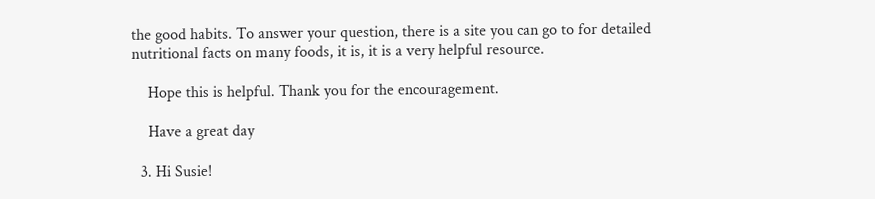the good habits. To answer your question, there is a site you can go to for detailed nutritional facts on many foods, it is, it is a very helpful resource.

    Hope this is helpful. Thank you for the encouragement.

    Have a great day

  3. Hi Susie!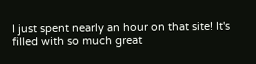I just spent nearly an hour on that site! It's filled with so much great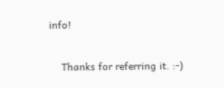info!

    Thanks for referring it. :-)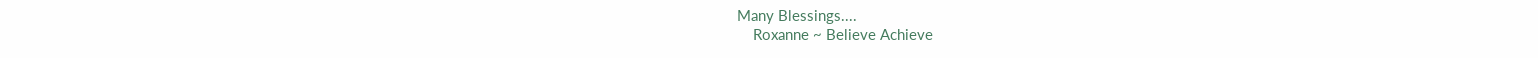Many Blessings....
    Roxanne ~ Believe Achieve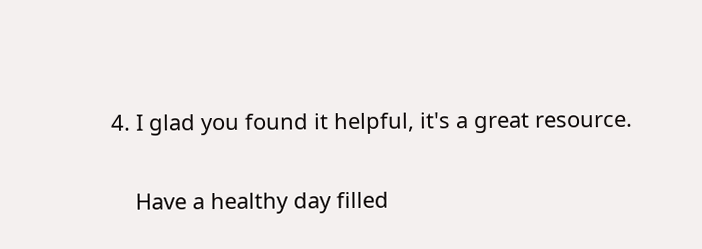4. I glad you found it helpful, it's a great resource.

    Have a healthy day filled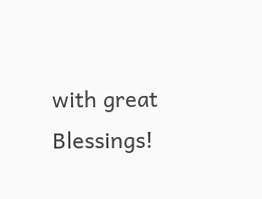with great Blessings!